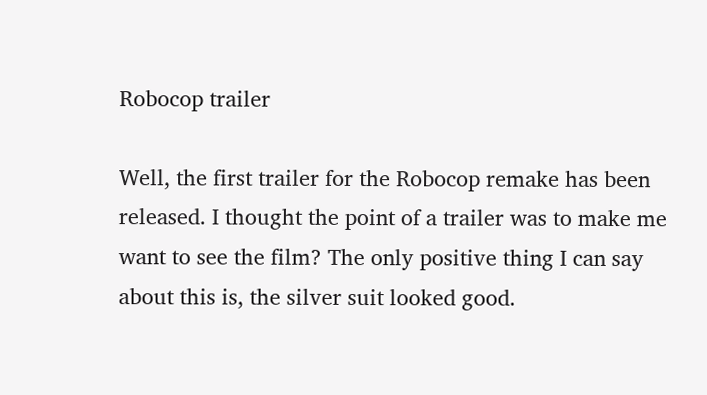Robocop trailer

Well, the first trailer for the Robocop remake has been released. I thought the point of a trailer was to make me want to see the film? The only positive thing I can say about this is, the silver suit looked good.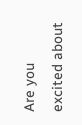Are you excited about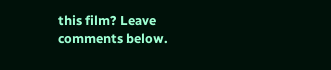this film? Leave comments below.